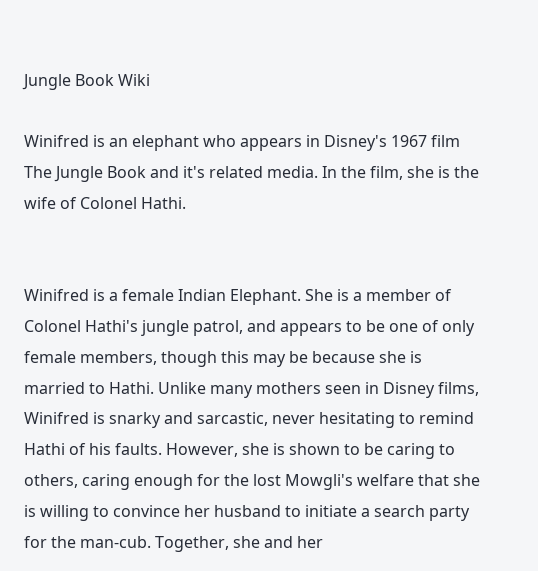Jungle Book Wiki

Winifred is an elephant who appears in Disney's 1967 film The Jungle Book and it's related media. In the film, she is the wife of Colonel Hathi.


Winifred is a female Indian Elephant. She is a member of Colonel Hathi's jungle patrol, and appears to be one of only female members, though this may be because she is married to Hathi. Unlike many mothers seen in Disney films, Winifred is snarky and sarcastic, never hesitating to remind Hathi of his faults. However, she is shown to be caring to others, caring enough for the lost Mowgli's welfare that she is willing to convince her husband to initiate a search party for the man-cub. Together, she and her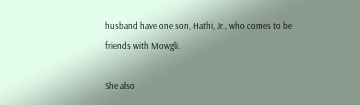husband have one son, Hathi, Jr., who comes to be friends with Mowgli.

She also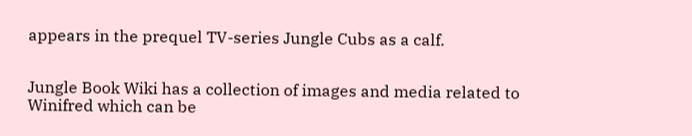appears in the prequel TV-series Jungle Cubs as a calf.


Jungle Book Wiki has a collection of images and media related to Winifred which can be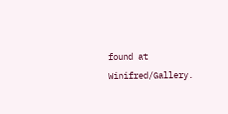found at Winifred/Gallery.